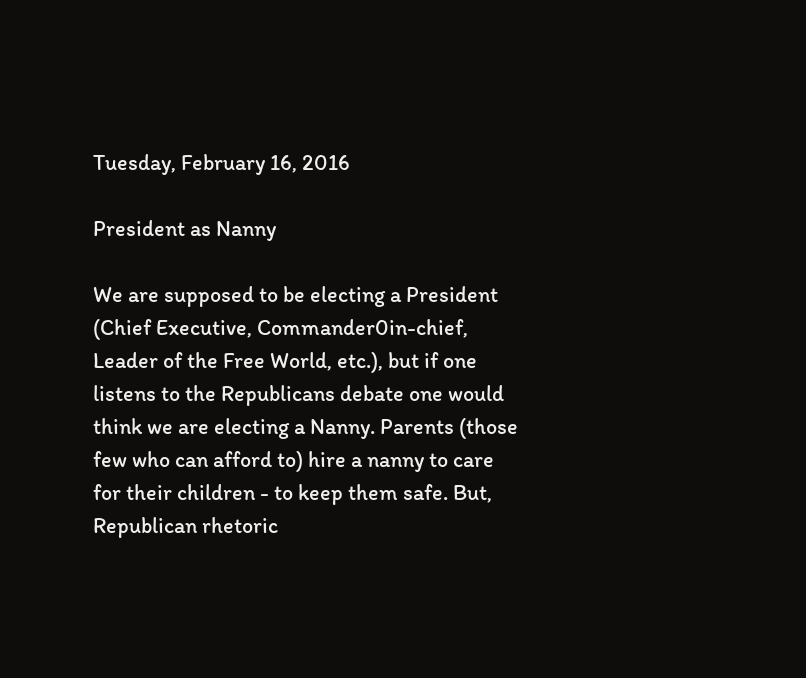Tuesday, February 16, 2016

President as Nanny

We are supposed to be electing a President (Chief Executive, Commander0in-chief, Leader of the Free World, etc.), but if one listens to the Republicans debate one would think we are electing a Nanny. Parents (those few who can afford to) hire a nanny to care for their children - to keep them safe. But, Republican rhetoric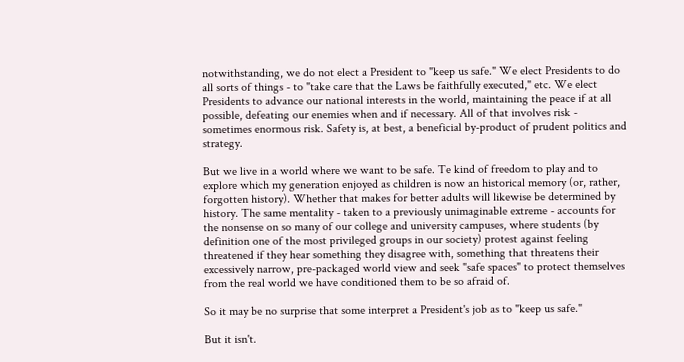notwithstanding, we do not elect a President to "keep us safe." We elect Presidents to do all sorts of things - to "take care that the Laws be faithfully executed," etc. We elect Presidents to advance our national interests in the world, maintaining the peace if at all possible, defeating our enemies when and if necessary. All of that involves risk - sometimes enormous risk. Safety is, at best, a beneficial by-product of prudent politics and strategy.

But we live in a world where we want to be safe. Te kind of freedom to play and to explore which my generation enjoyed as children is now an historical memory (or, rather, forgotten history). Whether that makes for better adults will likewise be determined by history. The same mentality - taken to a previously unimaginable extreme - accounts for the nonsense on so many of our college and university campuses, where students (by definition one of the most privileged groups in our society) protest against feeling threatened if they hear something they disagree with, something that threatens their excessively narrow, pre-packaged world view and seek "safe spaces" to protect themselves from the real world we have conditioned them to be so afraid of.

So it may be no surprise that some interpret a President's job as to "keep us safe."

But it isn't.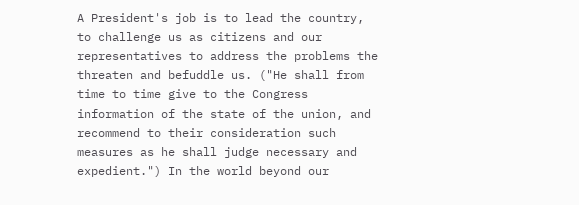A President's job is to lead the country, to challenge us as citizens and our representatives to address the problems the threaten and befuddle us. ("He shall from time to time give to the Congress information of the state of the union, and recommend to their consideration such measures as he shall judge necessary and expedient.") In the world beyond our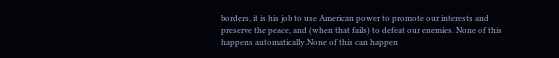borders, it is his job to use American power to promote our interests and preserve the peace, and (when that fails) to defeat our enemies. None of this happens automatically.None of this can happen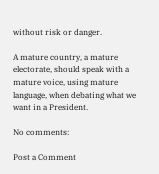without risk or danger.

A mature country, a mature electorate, should speak with a mature voice, using mature language, when debating what we want in a President.

No comments:

Post a Comment